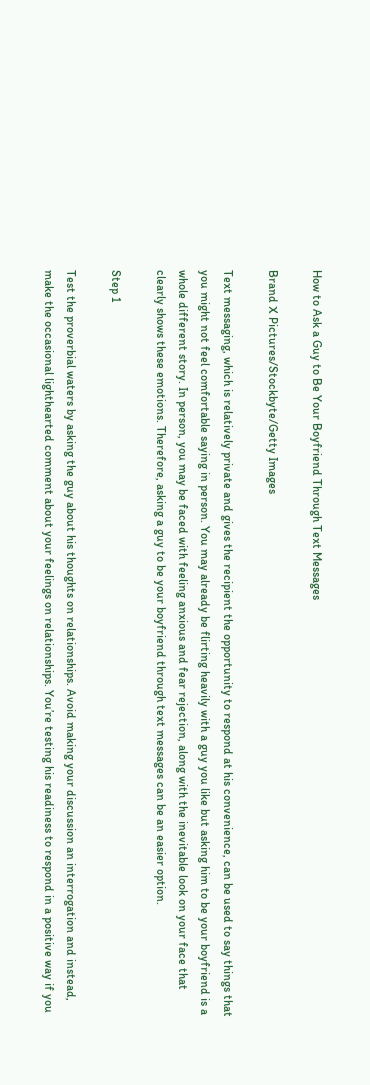How to Ask a Guy to Be Your Boyfriend Through Text Messages

Brand X Pictures/Stockbyte/Getty Images

Text messaging, which is relatively private and gives the recipient the opportunity to respond at his convenience, can be used to say things that you might not feel comfortable saying in person. You may already be flirting heavily with a guy you like but asking him to be your boyfriend is a whole different story. In person, you may be faced with feeling anxious and fear rejection, along with the inevitable look on your face that clearly shows these emotions. Therefore, asking a guy to be your boyfriend through text messages can be an easier option.

Step 1

Test the proverbial waters by asking the guy about his thoughts on relationships. Avoid making your discussion an interrogation and instead, make the occasional lighthearted comment about your feelings on relationships. You’re testing his readiness to respond in a positive way if you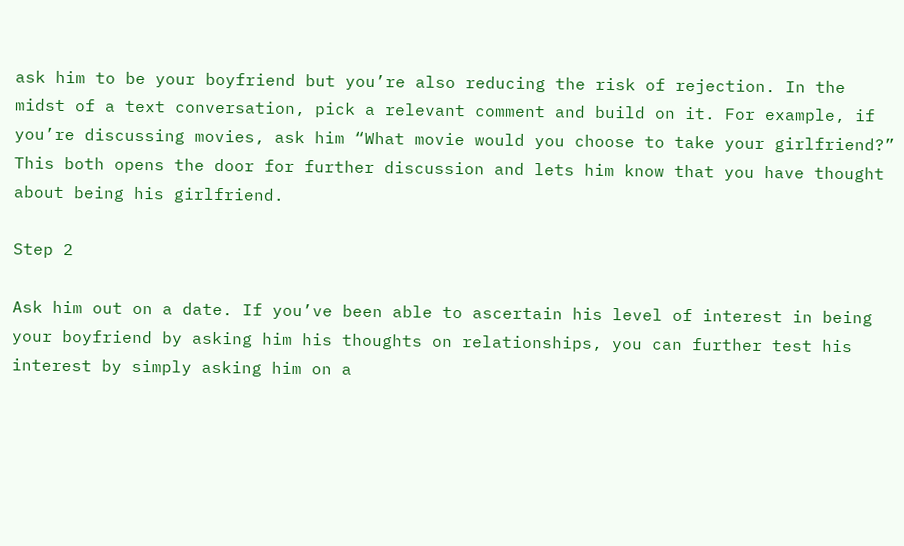ask him to be your boyfriend but you’re also reducing the risk of rejection. In the midst of a text conversation, pick a relevant comment and build on it. For example, if you’re discussing movies, ask him “What movie would you choose to take your girlfriend?” This both opens the door for further discussion and lets him know that you have thought about being his girlfriend.

Step 2

Ask him out on a date. If you’ve been able to ascertain his level of interest in being your boyfriend by asking him his thoughts on relationships, you can further test his interest by simply asking him on a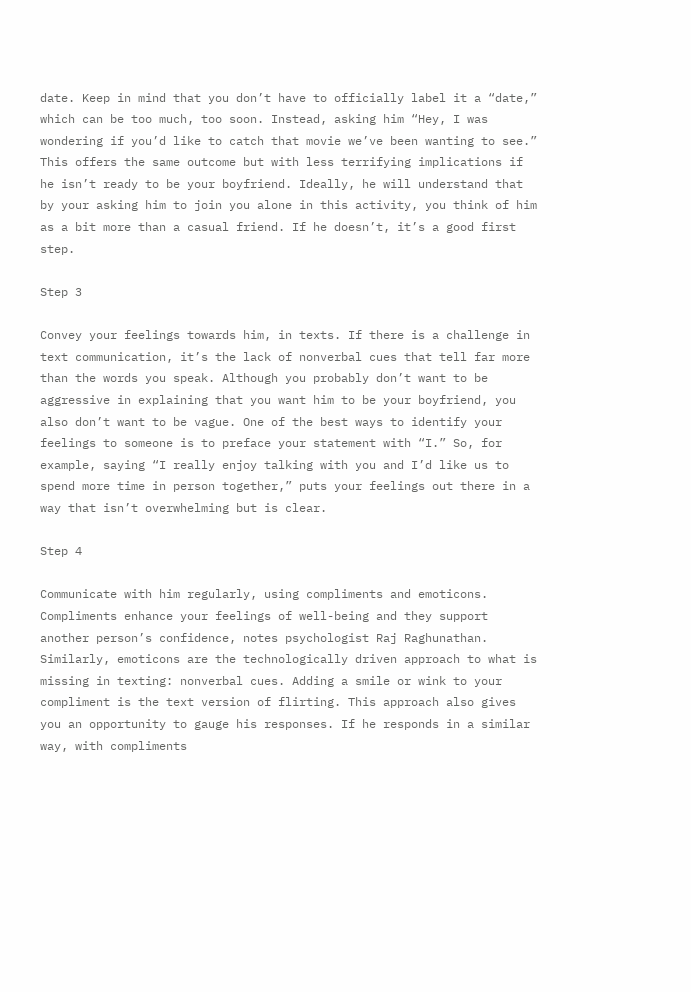date. Keep in mind that you don’t have to officially label it a “date,” which can be too much, too soon. Instead, asking him “Hey, I was wondering if you’d like to catch that movie we’ve been wanting to see.” This offers the same outcome but with less terrifying implications if he isn’t ready to be your boyfriend. Ideally, he will understand that by your asking him to join you alone in this activity, you think of him as a bit more than a casual friend. If he doesn’t, it’s a good first step.

Step 3

Convey your feelings towards him, in texts. If there is a challenge in text communication, it’s the lack of nonverbal cues that tell far more than the words you speak. Although you probably don’t want to be aggressive in explaining that you want him to be your boyfriend, you also don’t want to be vague. One of the best ways to identify your feelings to someone is to preface your statement with “I.” So, for example, saying “I really enjoy talking with you and I’d like us to spend more time in person together,” puts your feelings out there in a way that isn’t overwhelming but is clear.

Step 4

Communicate with him regularly, using compliments and emoticons. Compliments enhance your feelings of well-being and they support another person’s confidence, notes psychologist Raj Raghunathan. Similarly, emoticons are the technologically driven approach to what is missing in texting: nonverbal cues. Adding a smile or wink to your compliment is the text version of flirting. This approach also gives you an opportunity to gauge his responses. If he responds in a similar way, with compliments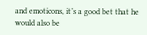and emoticons, it’s a good bet that he would also be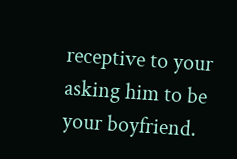receptive to your asking him to be your boyfriend.